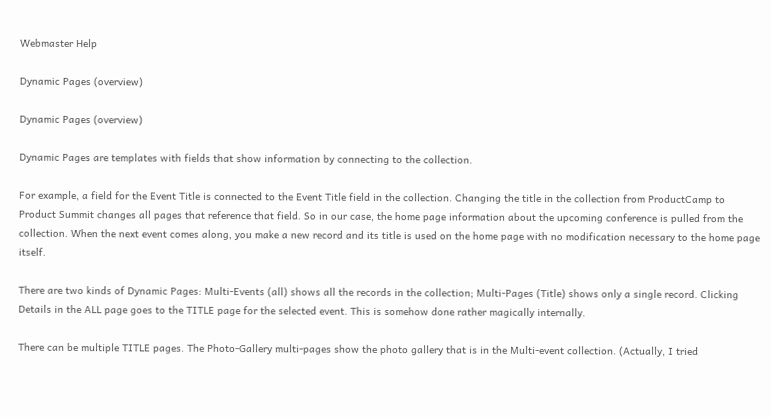Webmaster Help

Dynamic Pages (overview)

Dynamic Pages (overview)

Dynamic Pages are templates with fields that show information by connecting to the collection.

For example, a field for the Event Title is connected to the Event Title field in the collection. Changing the title in the collection from ProductCamp to Product Summit changes all pages that reference that field. So in our case, the home page information about the upcoming conference is pulled from the collection. When the next event comes along, you make a new record and its title is used on the home page with no modification necessary to the home page itself.

There are two kinds of Dynamic Pages: Multi-Events (all) shows all the records in the collection; Multi-Pages (Title) shows only a single record. Clicking Details in the ALL page goes to the TITLE page for the selected event. This is somehow done rather magically internally.

There can be multiple TITLE pages. The Photo-Gallery multi-pages show the photo gallery that is in the Multi-event collection. (Actually, I tried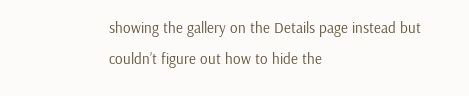showing the gallery on the Details page instead but couldn’t figure out how to hide the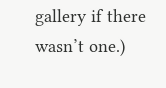gallery if there wasn’t one.)